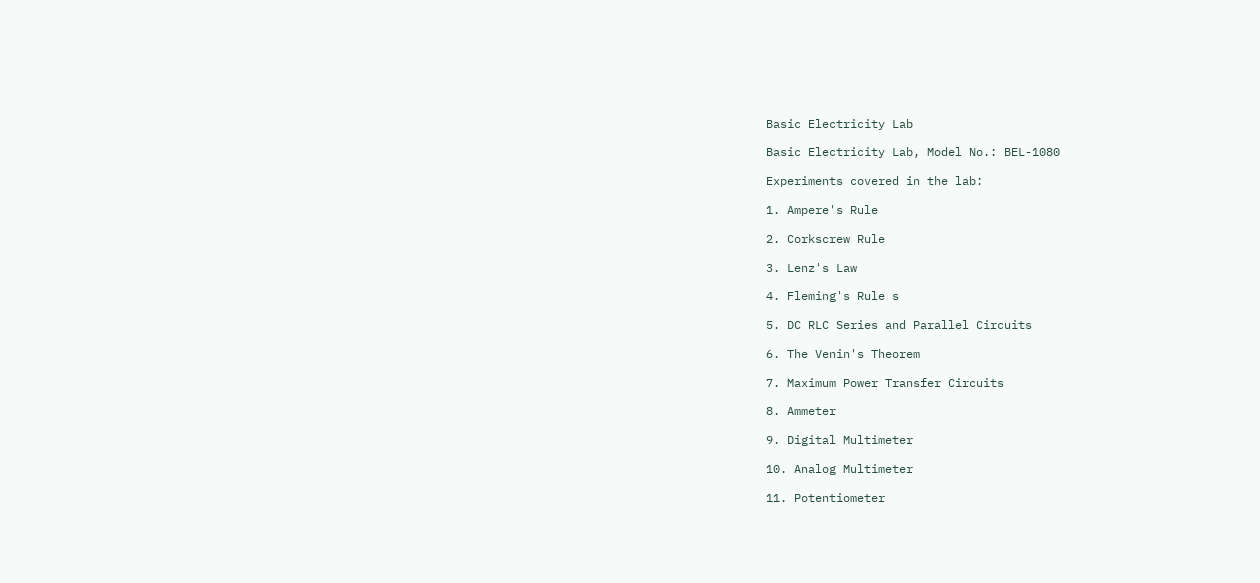Basic Electricity Lab

Basic Electricity Lab, Model No.: BEL-1080

Experiments covered in the lab:

1. Ampere's Rule

2. Corkscrew Rule

3. Lenz's Law

4. Fleming's Rule s

5. DC RLC Series and Parallel Circuits

6. The Venin's Theorem

7. Maximum Power Transfer Circuits

8. Ammeter

9. Digital Multimeter

10. Analog Multimeter

11. Potentiometer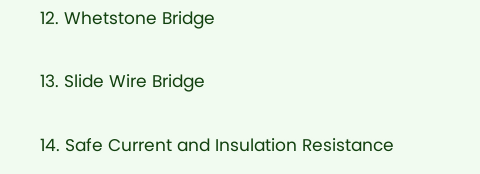12. Whetstone Bridge

13. Slide Wire Bridge

14. Safe Current and Insulation Resistance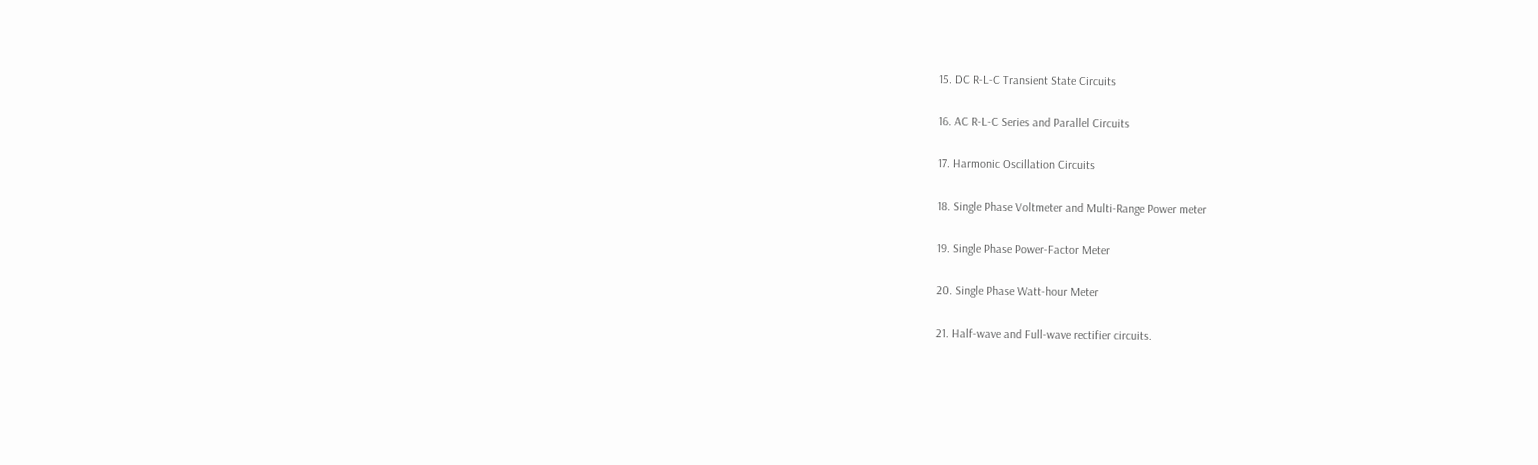15. DC R-L-C Transient State Circuits

16. AC R-L-C Series and Parallel Circuits

17. Harmonic Oscillation Circuits

18. Single Phase Voltmeter and Multi-Range Power meter

19. Single Phase Power-Factor Meter

20. Single Phase Watt-hour Meter

21. Half-wave and Full-wave rectifier circuits.